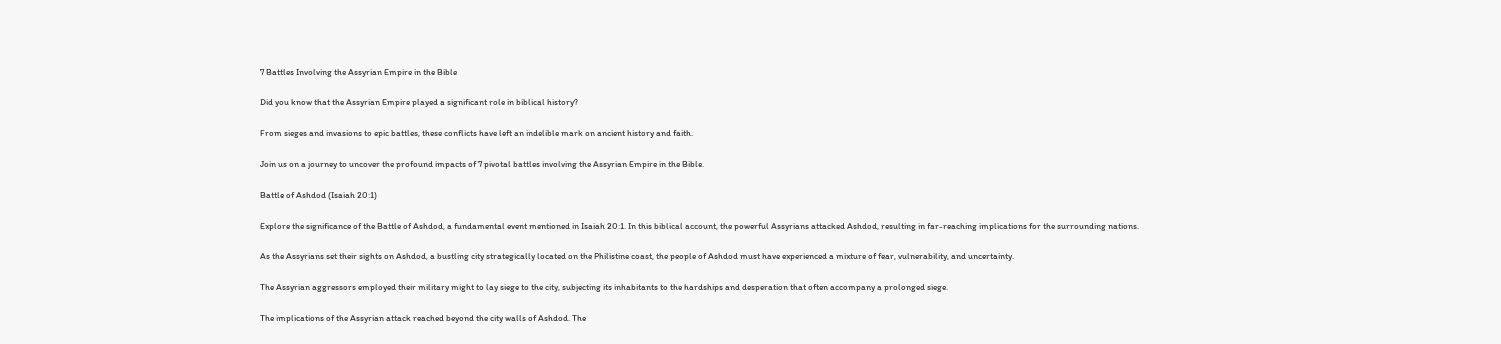7 Battles Involving the Assyrian Empire in the Bible

Did you know that the Assyrian Empire played a significant role in biblical history?

From sieges and invasions to epic battles, these conflicts have left an indelible mark on ancient history and faith.

Join us on a journey to uncover the profound impacts of 7 pivotal battles involving the Assyrian Empire in the Bible.

Battle of Ashdod (Isaiah 20:1)

Explore the significance of the Battle of Ashdod, a fundamental event mentioned in Isaiah 20:1. In this biblical account, the powerful Assyrians attacked Ashdod, resulting in far-reaching implications for the surrounding nations.

As the Assyrians set their sights on Ashdod, a bustling city strategically located on the Philistine coast, the people of Ashdod must have experienced a mixture of fear, vulnerability, and uncertainty.

The Assyrian aggressors employed their military might to lay siege to the city, subjecting its inhabitants to the hardships and desperation that often accompany a prolonged siege.

The implications of the Assyrian attack reached beyond the city walls of Ashdod. The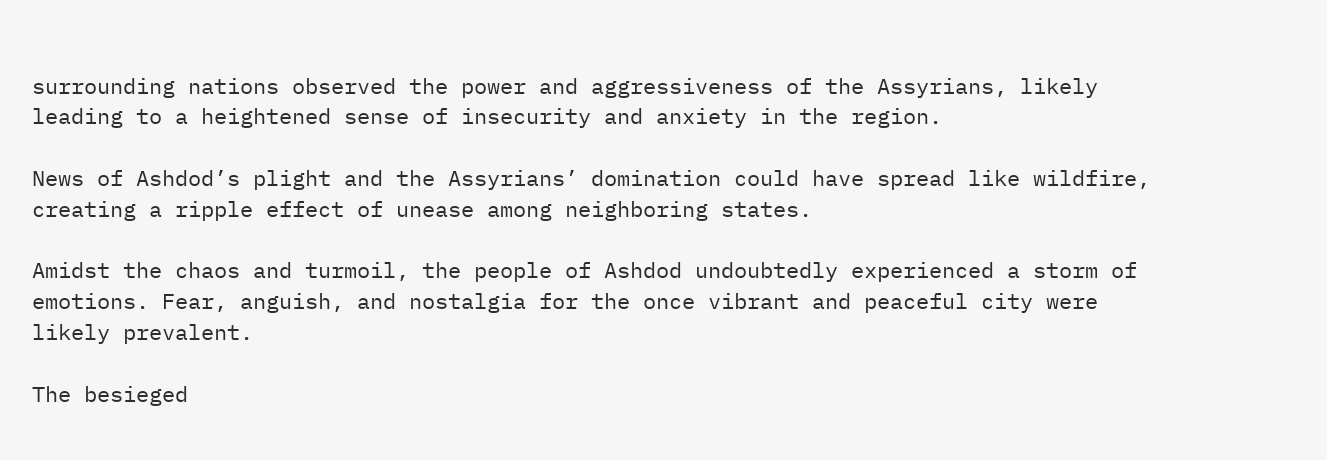surrounding nations observed the power and aggressiveness of the Assyrians, likely leading to a heightened sense of insecurity and anxiety in the region.

News of Ashdod’s plight and the Assyrians’ domination could have spread like wildfire, creating a ripple effect of unease among neighboring states.

Amidst the chaos and turmoil, the people of Ashdod undoubtedly experienced a storm of emotions. Fear, anguish, and nostalgia for the once vibrant and peaceful city were likely prevalent.

The besieged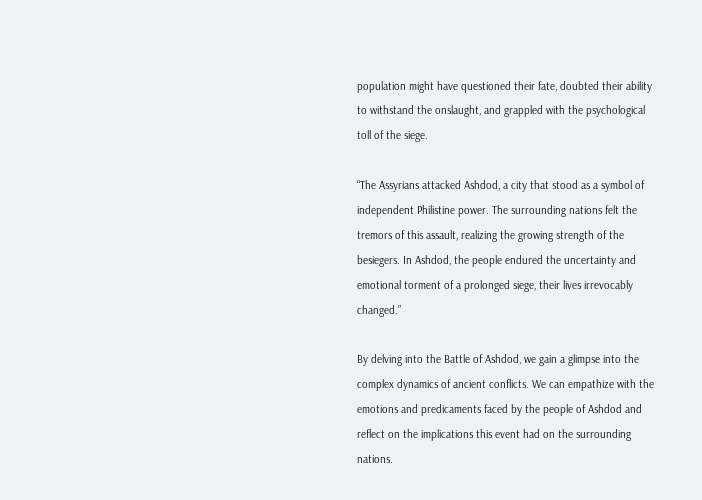population might have questioned their fate, doubted their ability to withstand the onslaught, and grappled with the psychological toll of the siege.

“The Assyrians attacked Ashdod, a city that stood as a symbol of independent Philistine power. The surrounding nations felt the tremors of this assault, realizing the growing strength of the besiegers. In Ashdod, the people endured the uncertainty and emotional torment of a prolonged siege, their lives irrevocably changed.”

By delving into the Battle of Ashdod, we gain a glimpse into the complex dynamics of ancient conflicts. We can empathize with the emotions and predicaments faced by the people of Ashdod and reflect on the implications this event had on the surrounding nations.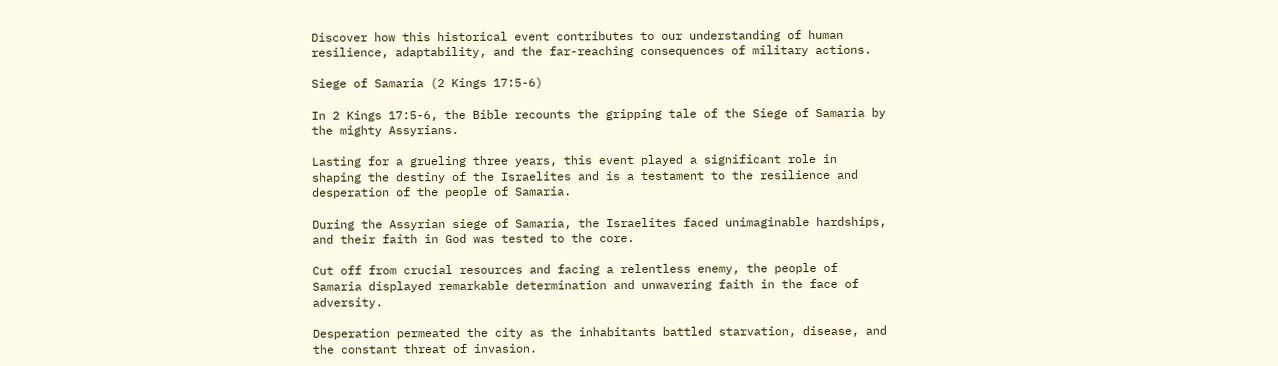Discover how this historical event contributes to our understanding of human resilience, adaptability, and the far-reaching consequences of military actions.

Siege of Samaria (2 Kings 17:5-6)

In 2 Kings 17:5-6, the Bible recounts the gripping tale of the Siege of Samaria by the mighty Assyrians.

Lasting for a grueling three years, this event played a significant role in shaping the destiny of the Israelites and is a testament to the resilience and desperation of the people of Samaria.

During the Assyrian siege of Samaria, the Israelites faced unimaginable hardships, and their faith in God was tested to the core.

Cut off from crucial resources and facing a relentless enemy, the people of Samaria displayed remarkable determination and unwavering faith in the face of adversity.

Desperation permeated the city as the inhabitants battled starvation, disease, and the constant threat of invasion.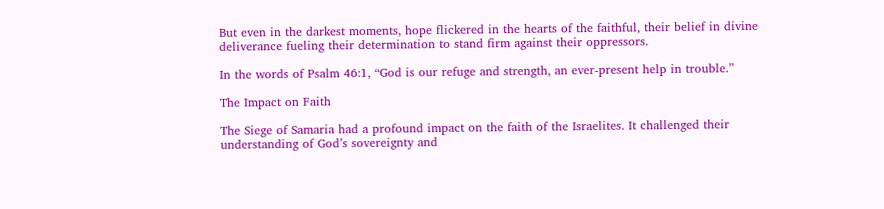But even in the darkest moments, hope flickered in the hearts of the faithful, their belief in divine deliverance fueling their determination to stand firm against their oppressors.

In the words of Psalm 46:1, “God is our refuge and strength, an ever-present help in trouble.”

The Impact on Faith

The Siege of Samaria had a profound impact on the faith of the Israelites. It challenged their understanding of God’s sovereignty and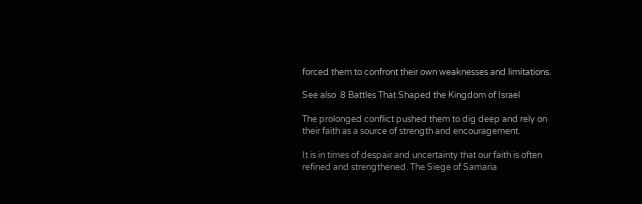forced them to confront their own weaknesses and limitations.

See also  8 Battles That Shaped the Kingdom of Israel

The prolonged conflict pushed them to dig deep and rely on their faith as a source of strength and encouragement.

It is in times of despair and uncertainty that our faith is often refined and strengthened. The Siege of Samaria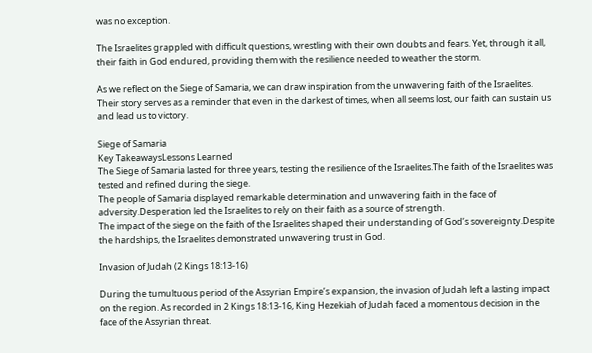was no exception.

The Israelites grappled with difficult questions, wrestling with their own doubts and fears. Yet, through it all, their faith in God endured, providing them with the resilience needed to weather the storm.

As we reflect on the Siege of Samaria, we can draw inspiration from the unwavering faith of the Israelites. Their story serves as a reminder that even in the darkest of times, when all seems lost, our faith can sustain us and lead us to victory.

Siege of Samaria
Key TakeawaysLessons Learned
The Siege of Samaria lasted for three years, testing the resilience of the Israelites.The faith of the Israelites was tested and refined during the siege.
The people of Samaria displayed remarkable determination and unwavering faith in the face of adversity.Desperation led the Israelites to rely on their faith as a source of strength.
The impact of the siege on the faith of the Israelites shaped their understanding of God’s sovereignty.Despite the hardships, the Israelites demonstrated unwavering trust in God.

Invasion of Judah (2 Kings 18:13-16)

During the tumultuous period of the Assyrian Empire’s expansion, the invasion of Judah left a lasting impact on the region. As recorded in 2 Kings 18:13-16, King Hezekiah of Judah faced a momentous decision in the face of the Assyrian threat.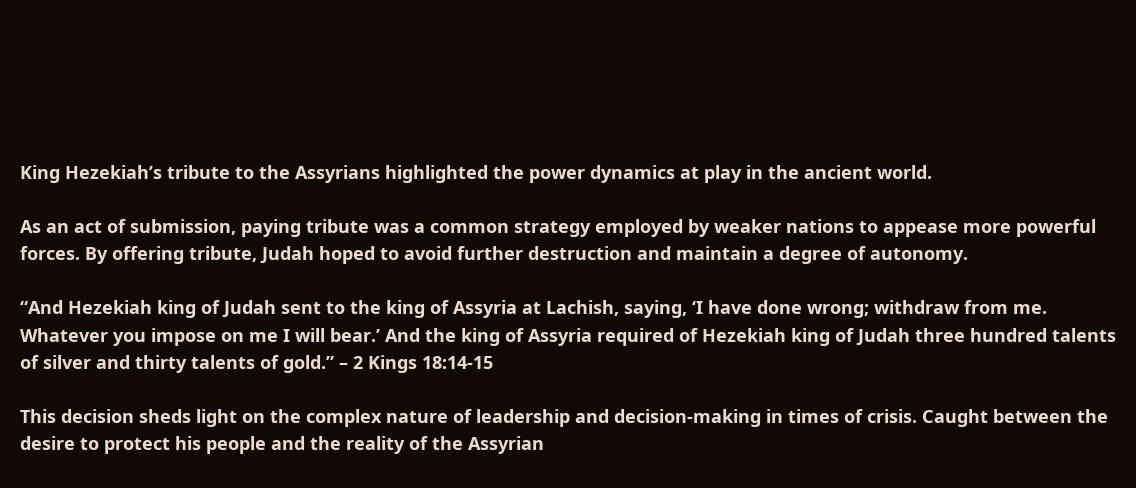King Hezekiah’s tribute to the Assyrians highlighted the power dynamics at play in the ancient world.

As an act of submission, paying tribute was a common strategy employed by weaker nations to appease more powerful forces. By offering tribute, Judah hoped to avoid further destruction and maintain a degree of autonomy.

“And Hezekiah king of Judah sent to the king of Assyria at Lachish, saying, ‘I have done wrong; withdraw from me. Whatever you impose on me I will bear.’ And the king of Assyria required of Hezekiah king of Judah three hundred talents of silver and thirty talents of gold.” – 2 Kings 18:14-15

This decision sheds light on the complex nature of leadership and decision-making in times of crisis. Caught between the desire to protect his people and the reality of the Assyrian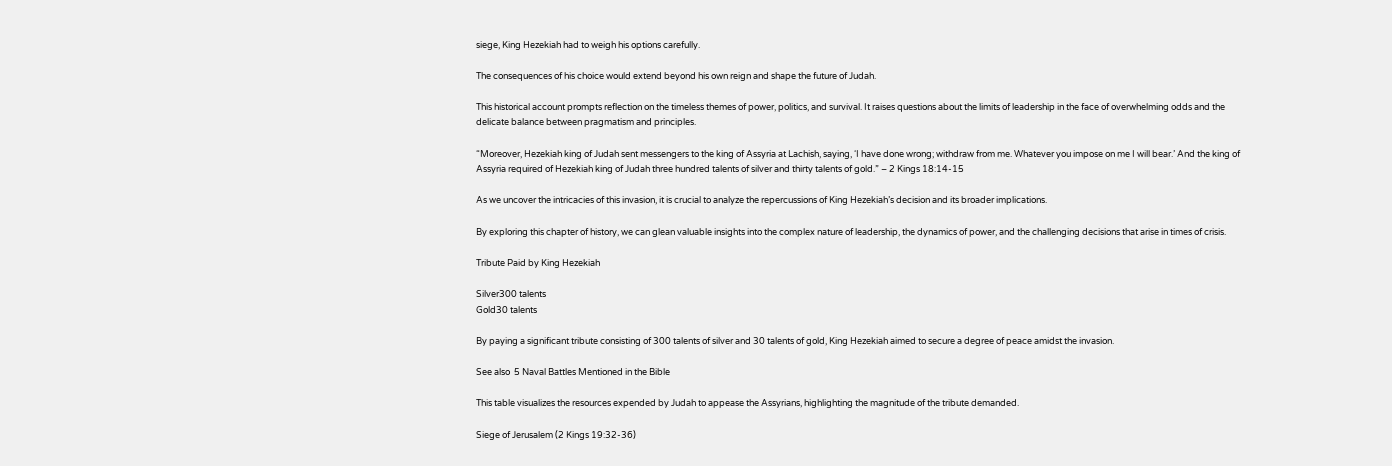siege, King Hezekiah had to weigh his options carefully.

The consequences of his choice would extend beyond his own reign and shape the future of Judah.

This historical account prompts reflection on the timeless themes of power, politics, and survival. It raises questions about the limits of leadership in the face of overwhelming odds and the delicate balance between pragmatism and principles.

“Moreover, Hezekiah king of Judah sent messengers to the king of Assyria at Lachish, saying, ‘I have done wrong; withdraw from me. Whatever you impose on me I will bear.’ And the king of Assyria required of Hezekiah king of Judah three hundred talents of silver and thirty talents of gold.” – 2 Kings 18:14-15

As we uncover the intricacies of this invasion, it is crucial to analyze the repercussions of King Hezekiah’s decision and its broader implications.

By exploring this chapter of history, we can glean valuable insights into the complex nature of leadership, the dynamics of power, and the challenging decisions that arise in times of crisis.

Tribute Paid by King Hezekiah

Silver300 talents
Gold30 talents

By paying a significant tribute consisting of 300 talents of silver and 30 talents of gold, King Hezekiah aimed to secure a degree of peace amidst the invasion.

See also  5 Naval Battles Mentioned in the Bible

This table visualizes the resources expended by Judah to appease the Assyrians, highlighting the magnitude of the tribute demanded.

Siege of Jerusalem (2 Kings 19:32-36)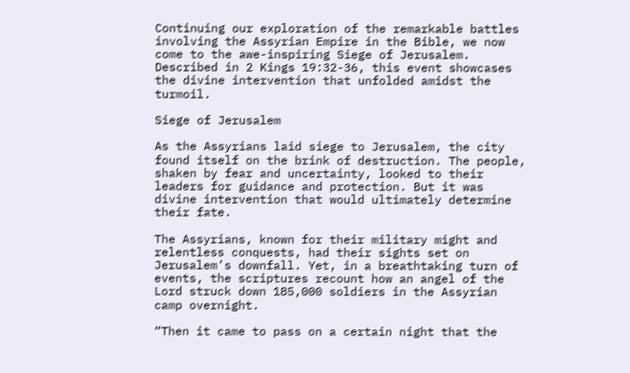Continuing our exploration of the remarkable battles involving the Assyrian Empire in the Bible, we now come to the awe-inspiring Siege of Jerusalem. Described in 2 Kings 19:32-36, this event showcases the divine intervention that unfolded amidst the turmoil.

Siege of Jerusalem

As the Assyrians laid siege to Jerusalem, the city found itself on the brink of destruction. The people, shaken by fear and uncertainty, looked to their leaders for guidance and protection. But it was divine intervention that would ultimately determine their fate.

The Assyrians, known for their military might and relentless conquests, had their sights set on Jerusalem’s downfall. Yet, in a breathtaking turn of events, the scriptures recount how an angel of the Lord struck down 185,000 soldiers in the Assyrian camp overnight.

“Then it came to pass on a certain night that the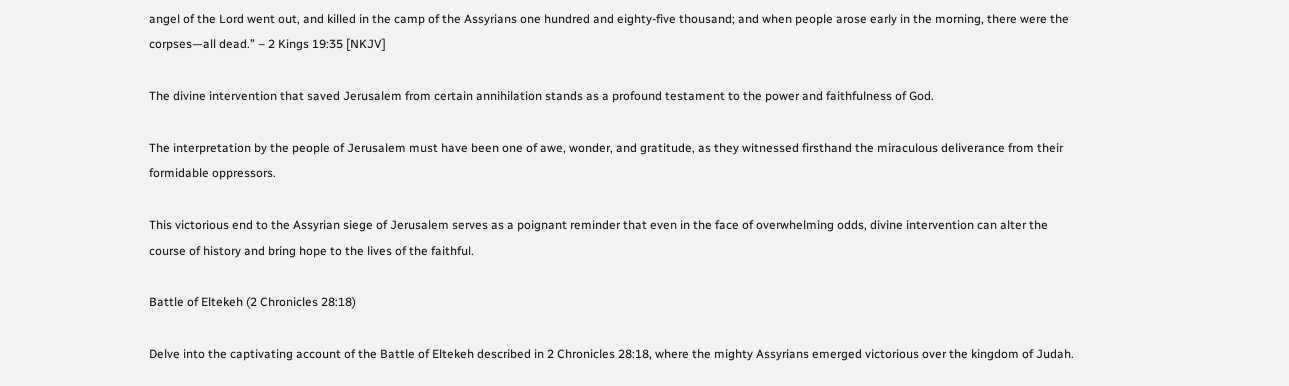angel of the Lord went out, and killed in the camp of the Assyrians one hundred and eighty-five thousand; and when people arose early in the morning, there were the corpses—all dead.” – 2 Kings 19:35 [NKJV]

The divine intervention that saved Jerusalem from certain annihilation stands as a profound testament to the power and faithfulness of God.

The interpretation by the people of Jerusalem must have been one of awe, wonder, and gratitude, as they witnessed firsthand the miraculous deliverance from their formidable oppressors.

This victorious end to the Assyrian siege of Jerusalem serves as a poignant reminder that even in the face of overwhelming odds, divine intervention can alter the course of history and bring hope to the lives of the faithful.

Battle of Eltekeh (2 Chronicles 28:18)

Delve into the captivating account of the Battle of Eltekeh described in 2 Chronicles 28:18, where the mighty Assyrians emerged victorious over the kingdom of Judah.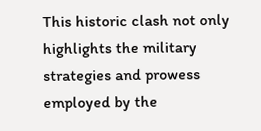This historic clash not only highlights the military strategies and prowess employed by the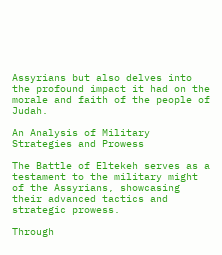Assyrians but also delves into the profound impact it had on the morale and faith of the people of Judah.

An Analysis of Military Strategies and Prowess

The Battle of Eltekeh serves as a testament to the military might of the Assyrians, showcasing their advanced tactics and strategic prowess.

Through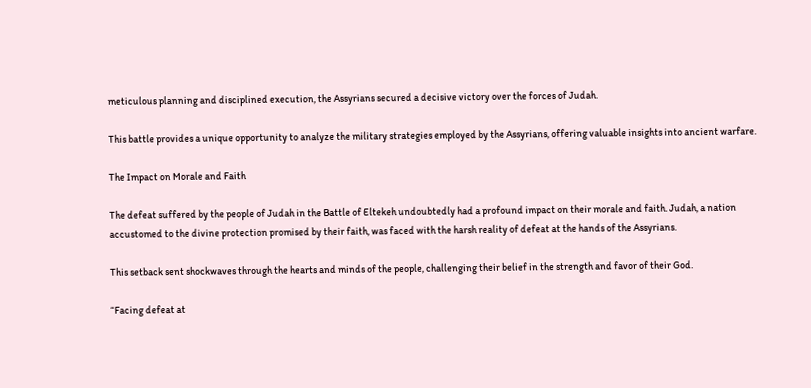meticulous planning and disciplined execution, the Assyrians secured a decisive victory over the forces of Judah.

This battle provides a unique opportunity to analyze the military strategies employed by the Assyrians, offering valuable insights into ancient warfare.

The Impact on Morale and Faith

The defeat suffered by the people of Judah in the Battle of Eltekeh undoubtedly had a profound impact on their morale and faith. Judah, a nation accustomed to the divine protection promised by their faith, was faced with the harsh reality of defeat at the hands of the Assyrians.

This setback sent shockwaves through the hearts and minds of the people, challenging their belief in the strength and favor of their God.

“Facing defeat at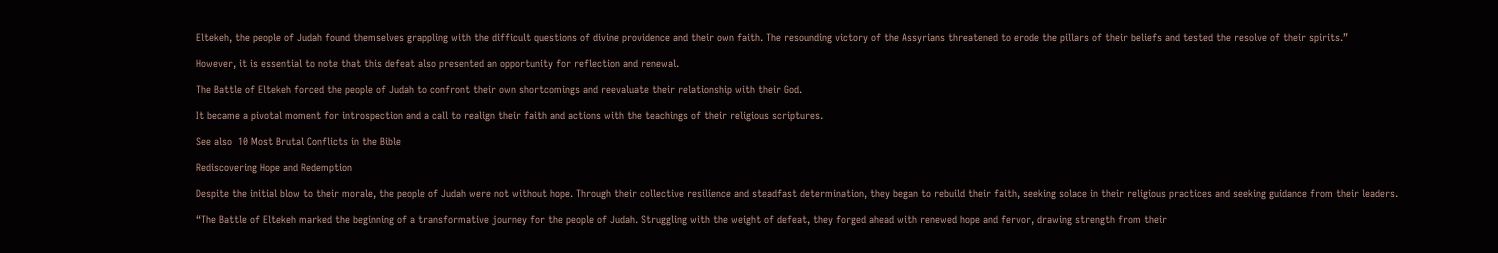Eltekeh, the people of Judah found themselves grappling with the difficult questions of divine providence and their own faith. The resounding victory of the Assyrians threatened to erode the pillars of their beliefs and tested the resolve of their spirits.”

However, it is essential to note that this defeat also presented an opportunity for reflection and renewal.

The Battle of Eltekeh forced the people of Judah to confront their own shortcomings and reevaluate their relationship with their God.

It became a pivotal moment for introspection and a call to realign their faith and actions with the teachings of their religious scriptures.

See also  10 Most Brutal Conflicts in the Bible

Rediscovering Hope and Redemption

Despite the initial blow to their morale, the people of Judah were not without hope. Through their collective resilience and steadfast determination, they began to rebuild their faith, seeking solace in their religious practices and seeking guidance from their leaders.

“The Battle of Eltekeh marked the beginning of a transformative journey for the people of Judah. Struggling with the weight of defeat, they forged ahead with renewed hope and fervor, drawing strength from their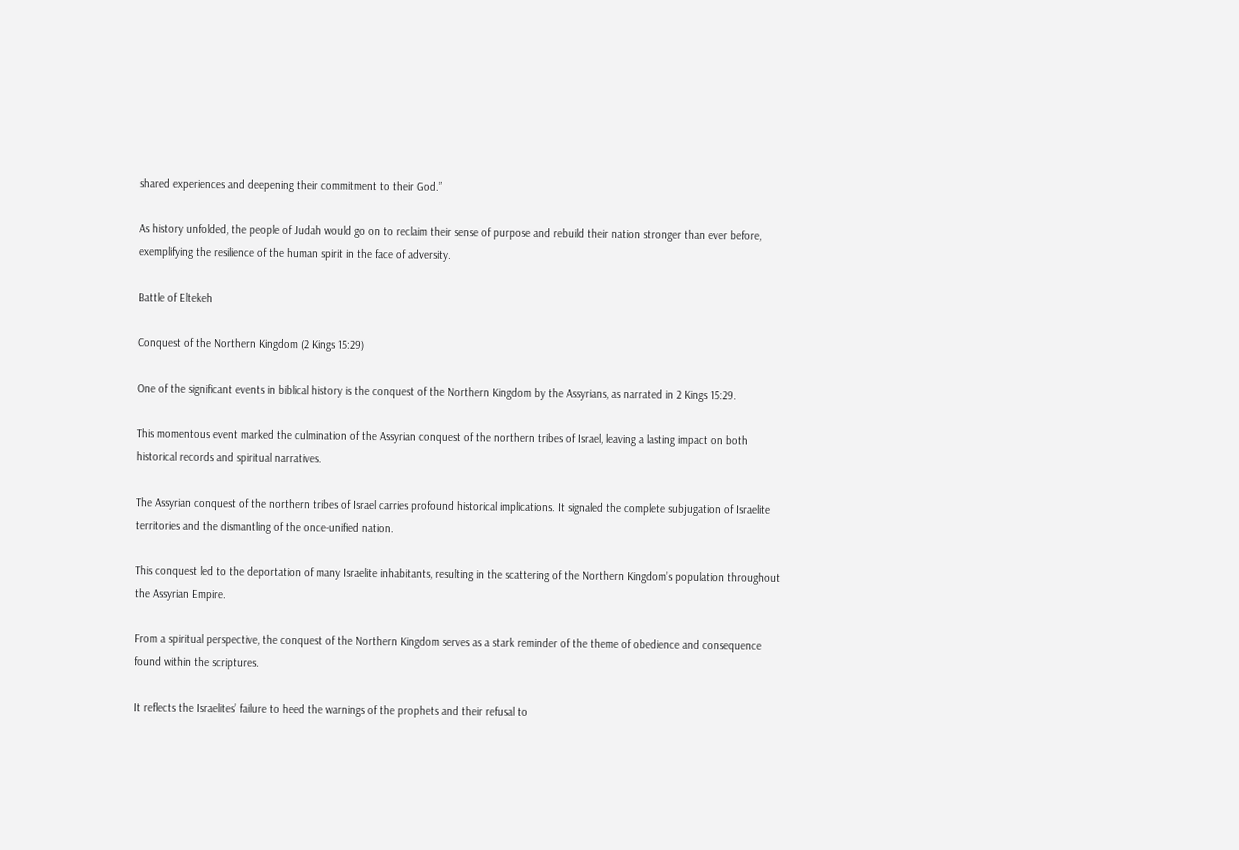shared experiences and deepening their commitment to their God.”

As history unfolded, the people of Judah would go on to reclaim their sense of purpose and rebuild their nation stronger than ever before, exemplifying the resilience of the human spirit in the face of adversity.

Battle of Eltekeh

Conquest of the Northern Kingdom (2 Kings 15:29)

One of the significant events in biblical history is the conquest of the Northern Kingdom by the Assyrians, as narrated in 2 Kings 15:29.

This momentous event marked the culmination of the Assyrian conquest of the northern tribes of Israel, leaving a lasting impact on both historical records and spiritual narratives.

The Assyrian conquest of the northern tribes of Israel carries profound historical implications. It signaled the complete subjugation of Israelite territories and the dismantling of the once-unified nation.

This conquest led to the deportation of many Israelite inhabitants, resulting in the scattering of the Northern Kingdom’s population throughout the Assyrian Empire.

From a spiritual perspective, the conquest of the Northern Kingdom serves as a stark reminder of the theme of obedience and consequence found within the scriptures.

It reflects the Israelites’ failure to heed the warnings of the prophets and their refusal to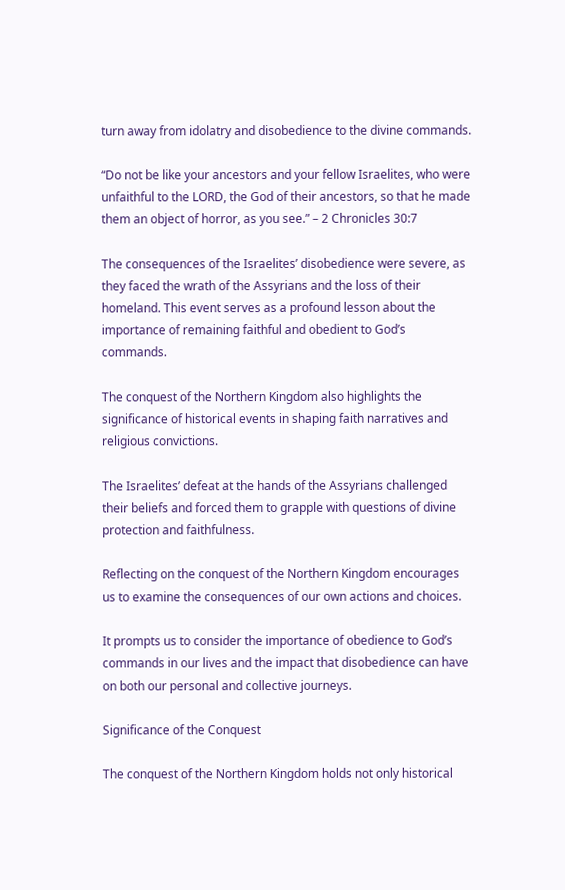turn away from idolatry and disobedience to the divine commands.

“Do not be like your ancestors and your fellow Israelites, who were unfaithful to the LORD, the God of their ancestors, so that he made them an object of horror, as you see.” – 2 Chronicles 30:7

The consequences of the Israelites’ disobedience were severe, as they faced the wrath of the Assyrians and the loss of their homeland. This event serves as a profound lesson about the importance of remaining faithful and obedient to God’s commands.

The conquest of the Northern Kingdom also highlights the significance of historical events in shaping faith narratives and religious convictions.

The Israelites’ defeat at the hands of the Assyrians challenged their beliefs and forced them to grapple with questions of divine protection and faithfulness.

Reflecting on the conquest of the Northern Kingdom encourages us to examine the consequences of our own actions and choices.

It prompts us to consider the importance of obedience to God’s commands in our lives and the impact that disobedience can have on both our personal and collective journeys.

Significance of the Conquest

The conquest of the Northern Kingdom holds not only historical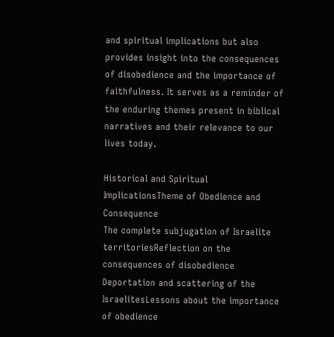and spiritual implications but also provides insight into the consequences of disobedience and the importance of faithfulness. It serves as a reminder of the enduring themes present in biblical narratives and their relevance to our lives today.

Historical and Spiritual ImplicationsTheme of Obedience and Consequence
The complete subjugation of Israelite territoriesReflection on the consequences of disobedience
Deportation and scattering of the IsraelitesLessons about the importance of obedience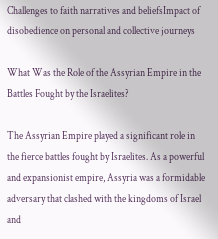Challenges to faith narratives and beliefsImpact of disobedience on personal and collective journeys

What Was the Role of the Assyrian Empire in the Battles Fought by the Israelites?

The Assyrian Empire played a significant role in the fierce battles fought by Israelites. As a powerful and expansionist empire, Assyria was a formidable adversary that clashed with the kingdoms of Israel and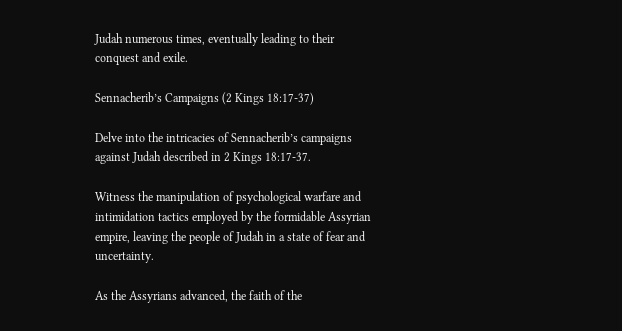Judah numerous times, eventually leading to their conquest and exile.

Sennacherib’s Campaigns (2 Kings 18:17-37)

Delve into the intricacies of Sennacherib’s campaigns against Judah described in 2 Kings 18:17-37.

Witness the manipulation of psychological warfare and intimidation tactics employed by the formidable Assyrian empire, leaving the people of Judah in a state of fear and uncertainty.

As the Assyrians advanced, the faith of the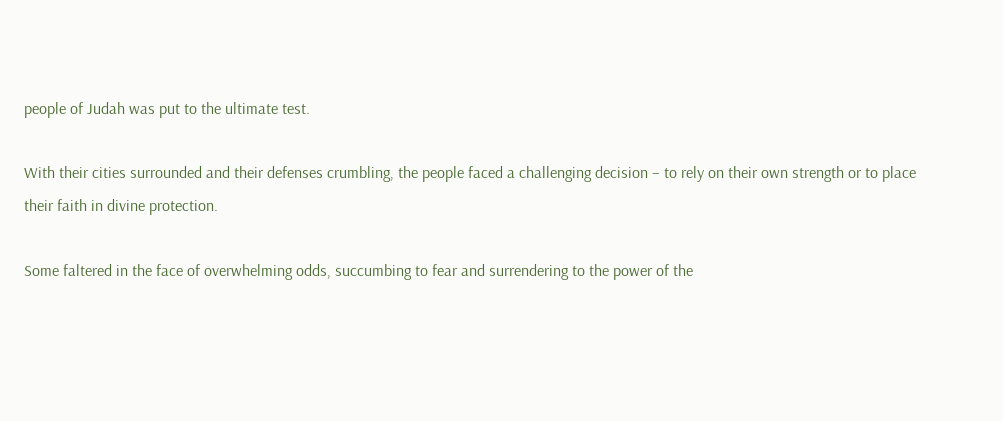people of Judah was put to the ultimate test.

With their cities surrounded and their defenses crumbling, the people faced a challenging decision – to rely on their own strength or to place their faith in divine protection.

Some faltered in the face of overwhelming odds, succumbing to fear and surrendering to the power of the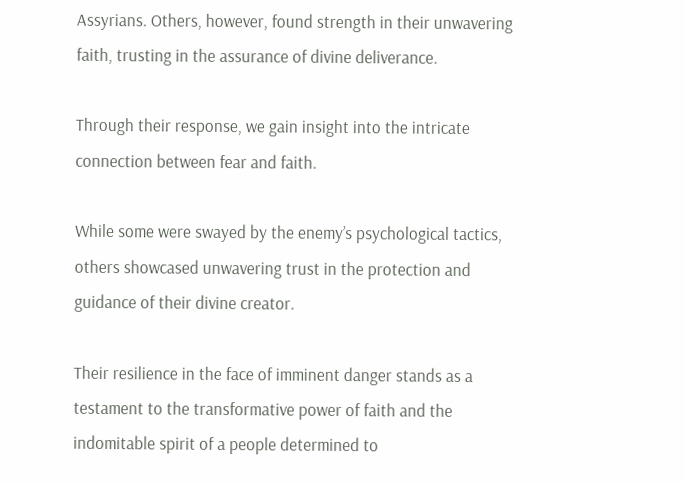Assyrians. Others, however, found strength in their unwavering faith, trusting in the assurance of divine deliverance.

Through their response, we gain insight into the intricate connection between fear and faith.

While some were swayed by the enemy’s psychological tactics, others showcased unwavering trust in the protection and guidance of their divine creator.

Their resilience in the face of imminent danger stands as a testament to the transformative power of faith and the indomitable spirit of a people determined to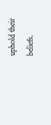uphold their beliefs.